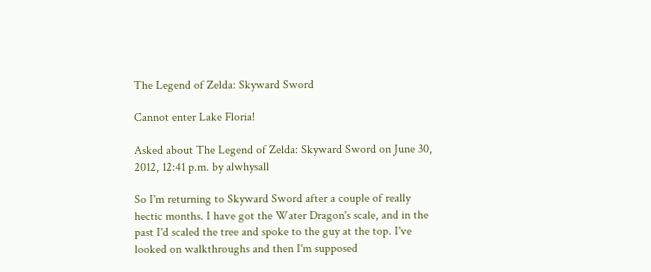The Legend of Zelda: Skyward Sword

Cannot enter Lake Floria!

Asked about The Legend of Zelda: Skyward Sword on June 30, 2012, 12:41 p.m. by alwhysall

So I'm returning to Skyward Sword after a couple of really hectic months. I have got the Water Dragon's scale, and in the past I'd scaled the tree and spoke to the guy at the top. I've looked on walkthroughs and then I'm supposed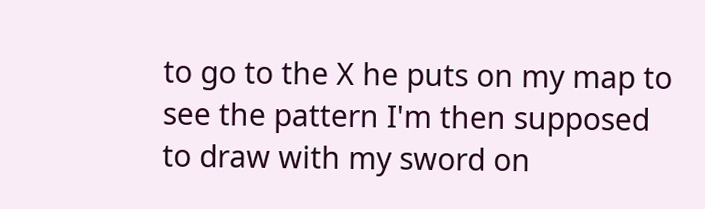to go to the X he puts on my map to see the pattern I'm then supposed to draw with my sword on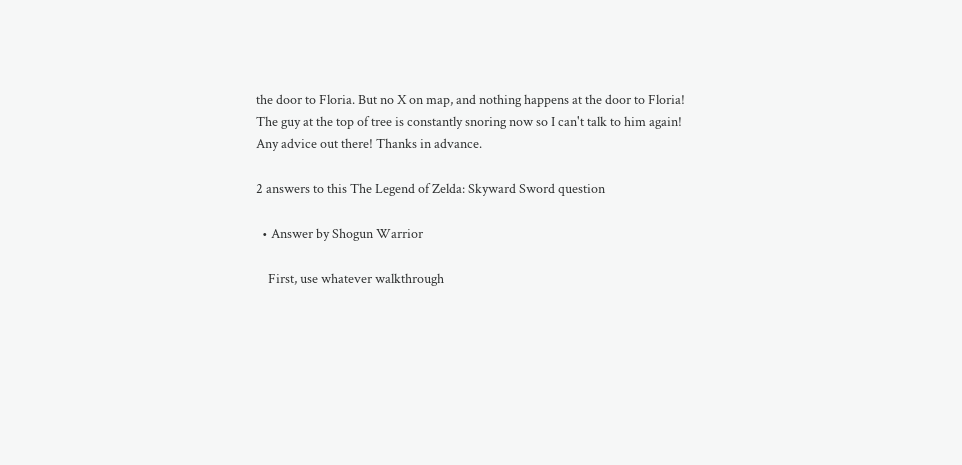the door to Floria. But no X on map, and nothing happens at the door to Floria! The guy at the top of tree is constantly snoring now so I can't talk to him again! Any advice out there! Thanks in advance.

2 answers to this The Legend of Zelda: Skyward Sword question

  • Answer by Shogun Warrior

    First, use whatever walkthrough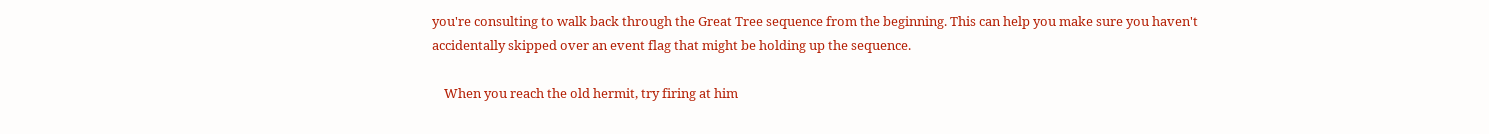you're consulting to walk back through the Great Tree sequence from the beginning. This can help you make sure you haven't accidentally skipped over an event flag that might be holding up the sequence.

    When you reach the old hermit, try firing at him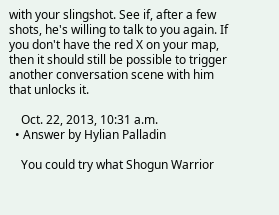with your slingshot. See if, after a few shots, he's willing to talk to you again. If you don't have the red X on your map, then it should still be possible to trigger another conversation scene with him that unlocks it.

    Oct. 22, 2013, 10:31 a.m.
  • Answer by Hylian Palladin

    You could try what Shogun Warrior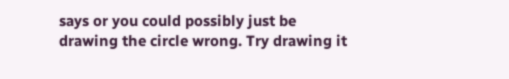says or you could possibly just be drawing the circle wrong. Try drawing it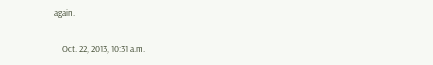again.

    Oct. 22, 2013, 10:31 a.m.